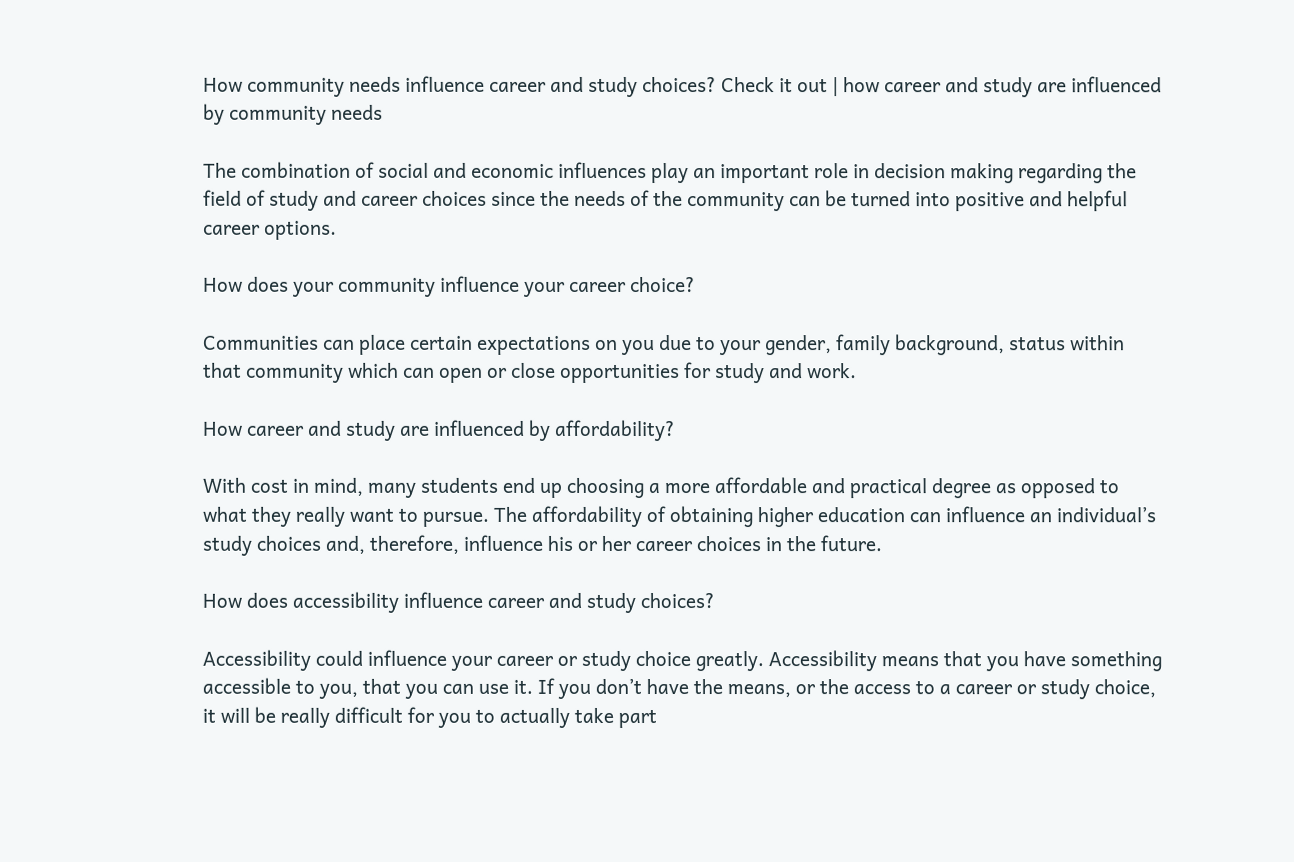How community needs influence career and study choices? Check it out | how career and study are influenced by community needs

The combination of social and economic influences play an important role in decision making regarding the field of study and career choices since the needs of the community can be turned into positive and helpful career options.

How does your community influence your career choice?

Communities can place certain expectations on you due to your gender, family background, status within that community which can open or close opportunities for study and work.

How career and study are influenced by affordability?

With cost in mind, many students end up choosing a more affordable and practical degree as opposed to what they really want to pursue. The affordability of obtaining higher education can influence an individual’s study choices and, therefore, influence his or her career choices in the future.

How does accessibility influence career and study choices?

Accessibility could influence your career or study choice greatly. Accessibility means that you have something accessible to you, that you can use it. If you don’t have the means, or the access to a career or study choice, it will be really difficult for you to actually take part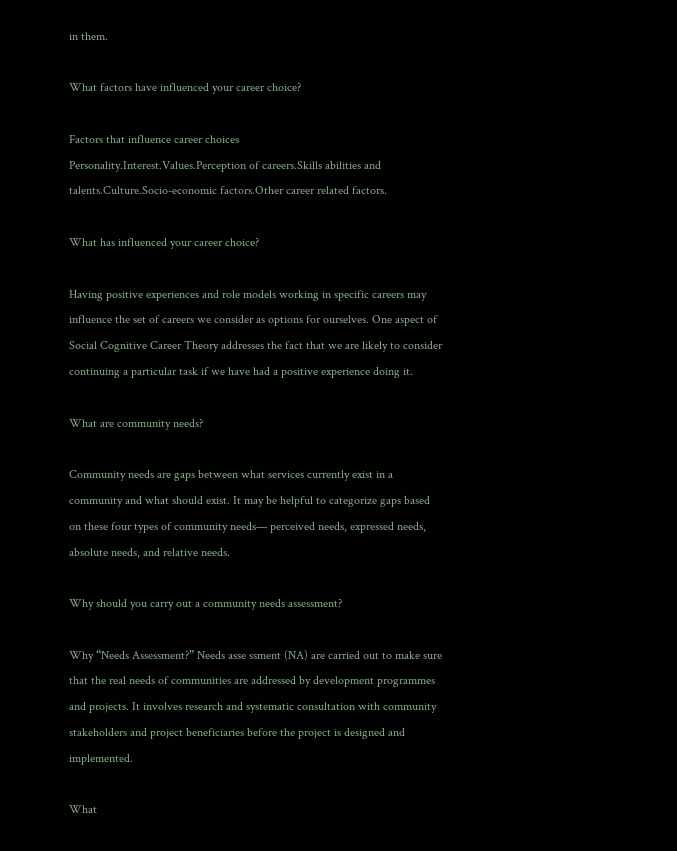in them.

What factors have influenced your career choice?

Factors that influence career choices
Personality.Interest.Values.Perception of careers.Skills abilities and talents.Culture.Socio-economic factors.Other career related factors.

What has influenced your career choice?

Having positive experiences and role models working in specific careers may influence the set of careers we consider as options for ourselves. One aspect of Social Cognitive Career Theory addresses the fact that we are likely to consider continuing a particular task if we have had a positive experience doing it.

What are community needs?

Community needs are gaps between what services currently exist in a community and what should exist. It may be helpful to categorize gaps based on these four types of community needs— perceived needs, expressed needs, absolute needs, and relative needs.

Why should you carry out a community needs assessment?

Why “Needs Assessment?” Needs asse ssment (NA) are carried out to make sure that the real needs of communities are addressed by development programmes and projects. It involves research and systematic consultation with community stakeholders and project beneficiaries before the project is designed and implemented.

What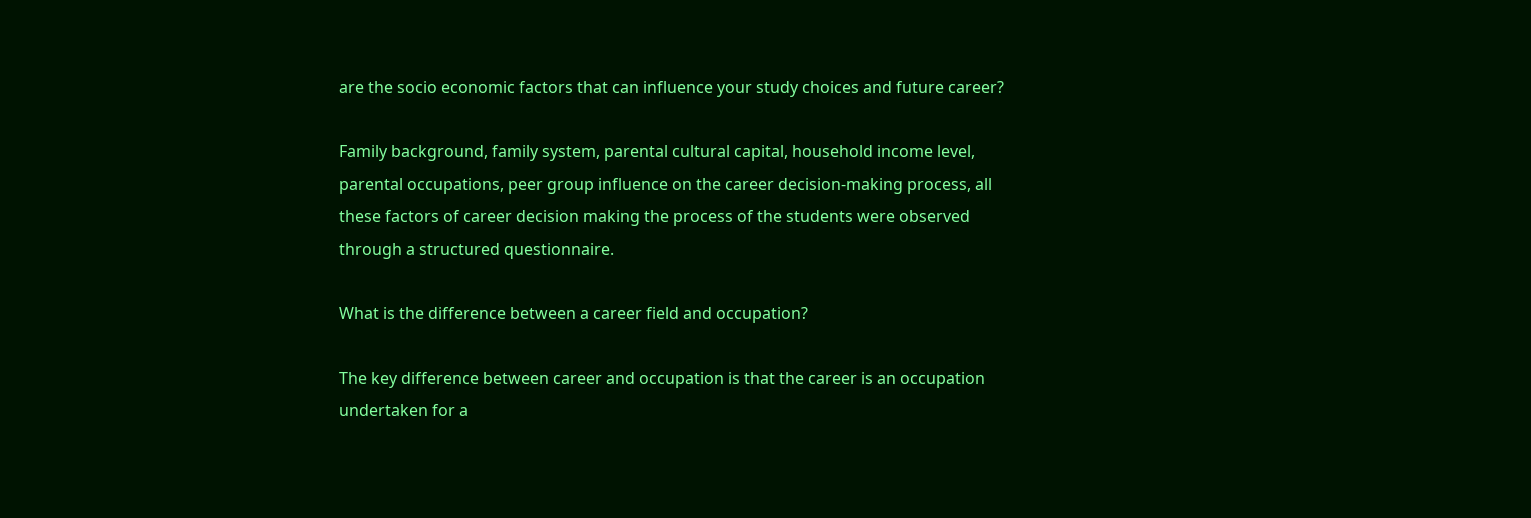are the socio economic factors that can influence your study choices and future career?

Family background, family system, parental cultural capital, household income level, parental occupations, peer group influence on the career decision-making process, all these factors of career decision making the process of the students were observed through a structured questionnaire.

What is the difference between a career field and occupation?

The key difference between career and occupation is that the career is an occupation undertaken for a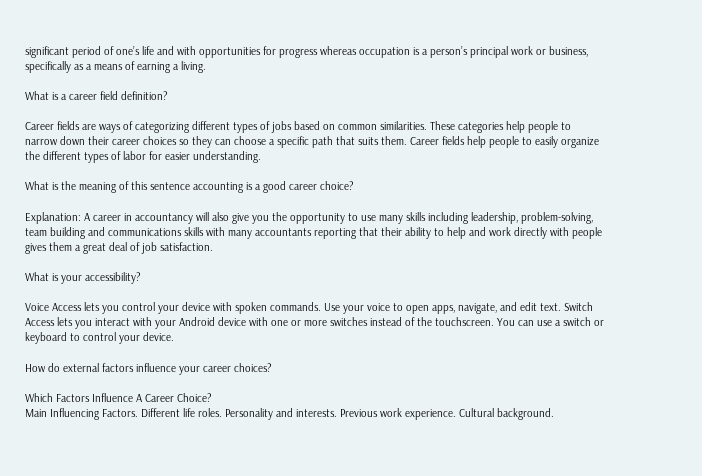significant period of one’s life and with opportunities for progress whereas occupation is a person’s principal work or business, specifically as a means of earning a living.

What is a career field definition?

Career fields are ways of categorizing different types of jobs based on common similarities. These categories help people to narrow down their career choices so they can choose a specific path that suits them. Career fields help people to easily organize the different types of labor for easier understanding.

What is the meaning of this sentence accounting is a good career choice?

Explanation: A career in accountancy will also give you the opportunity to use many skills including leadership, problem-solving, team building and communications skills with many accountants reporting that their ability to help and work directly with people gives them a great deal of job satisfaction.

What is your accessibility?

Voice Access lets you control your device with spoken commands. Use your voice to open apps, navigate, and edit text. Switch Access lets you interact with your Android device with one or more switches instead of the touchscreen. You can use a switch or keyboard to control your device.

How do external factors influence your career choices?

Which Factors Influence A Career Choice?
Main Influencing Factors. Different life roles. Personality and interests. Previous work experience. Cultural background.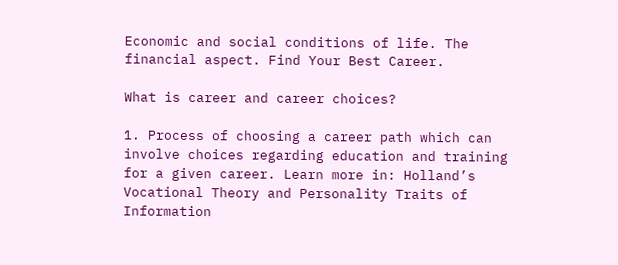Economic and social conditions of life. The financial aspect. Find Your Best Career.

What is career and career choices?

1. Process of choosing a career path which can involve choices regarding education and training for a given career. Learn more in: Holland’s Vocational Theory and Personality Traits of Information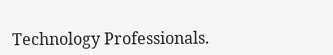Technology Professionals.